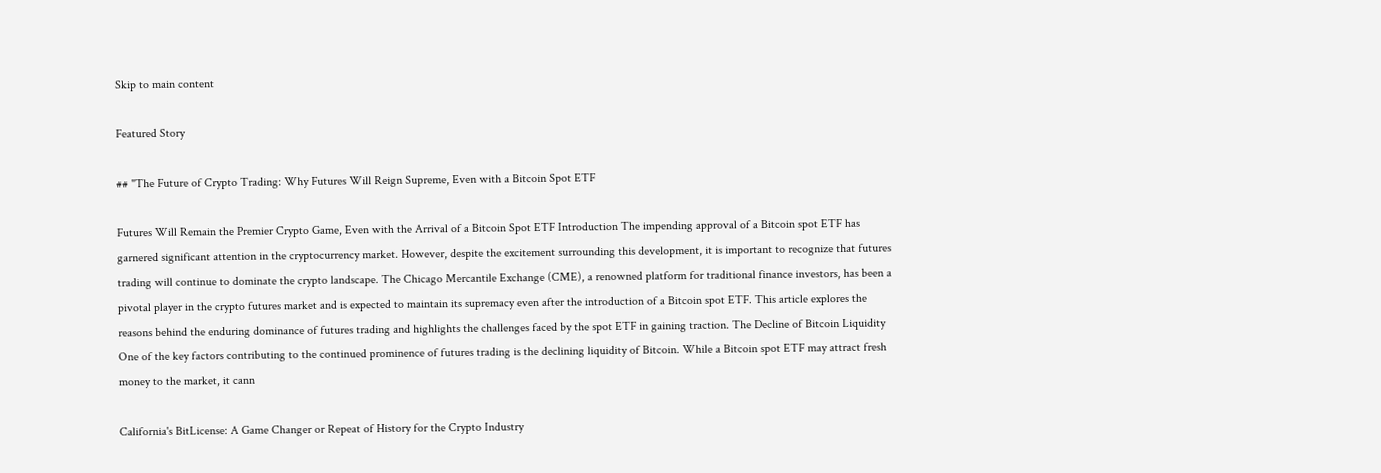Skip to main content

Featured Story

## "The Future of Crypto Trading: Why Futures Will Reign Supreme, Even with a Bitcoin Spot ETF

Futures Will Remain the Premier Crypto Game, Even with the Arrival of a Bitcoin Spot ETF Introduction The impending approval of a Bitcoin spot ETF has garnered significant attention in the cryptocurrency market. However, despite the excitement surrounding this development, it is important to recognize that futures trading will continue to dominate the crypto landscape. The Chicago Mercantile Exchange (CME), a renowned platform for traditional finance investors, has been a pivotal player in the crypto futures market and is expected to maintain its supremacy even after the introduction of a Bitcoin spot ETF. This article explores the reasons behind the enduring dominance of futures trading and highlights the challenges faced by the spot ETF in gaining traction. The Decline of Bitcoin Liquidity One of the key factors contributing to the continued prominence of futures trading is the declining liquidity of Bitcoin. While a Bitcoin spot ETF may attract fresh money to the market, it cann

California's BitLicense: A Game Changer or Repeat of History for the Crypto Industry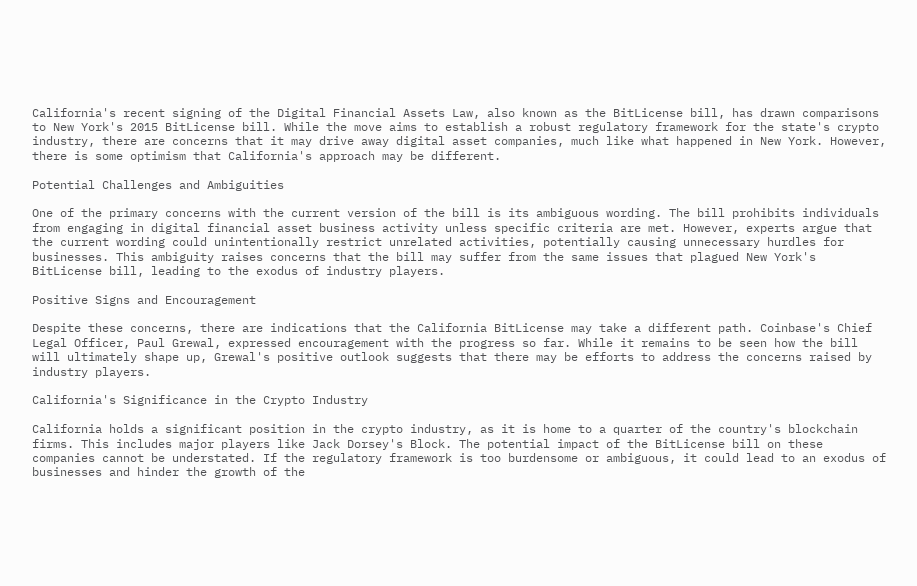California's recent signing of the Digital Financial Assets Law, also known as the BitLicense bill, has drawn comparisons to New York's 2015 BitLicense bill. While the move aims to establish a robust regulatory framework for the state's crypto industry, there are concerns that it may drive away digital asset companies, much like what happened in New York. However, there is some optimism that California's approach may be different.

Potential Challenges and Ambiguities

One of the primary concerns with the current version of the bill is its ambiguous wording. The bill prohibits individuals from engaging in digital financial asset business activity unless specific criteria are met. However, experts argue that the current wording could unintentionally restrict unrelated activities, potentially causing unnecessary hurdles for businesses. This ambiguity raises concerns that the bill may suffer from the same issues that plagued New York's BitLicense bill, leading to the exodus of industry players.

Positive Signs and Encouragement

Despite these concerns, there are indications that the California BitLicense may take a different path. Coinbase's Chief Legal Officer, Paul Grewal, expressed encouragement with the progress so far. While it remains to be seen how the bill will ultimately shape up, Grewal's positive outlook suggests that there may be efforts to address the concerns raised by industry players.

California's Significance in the Crypto Industry

California holds a significant position in the crypto industry, as it is home to a quarter of the country's blockchain firms. This includes major players like Jack Dorsey's Block. The potential impact of the BitLicense bill on these companies cannot be understated. If the regulatory framework is too burdensome or ambiguous, it could lead to an exodus of businesses and hinder the growth of the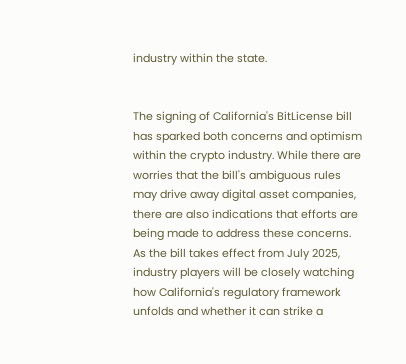industry within the state.


The signing of California's BitLicense bill has sparked both concerns and optimism within the crypto industry. While there are worries that the bill's ambiguous rules may drive away digital asset companies, there are also indications that efforts are being made to address these concerns. As the bill takes effect from July 2025, industry players will be closely watching how California's regulatory framework unfolds and whether it can strike a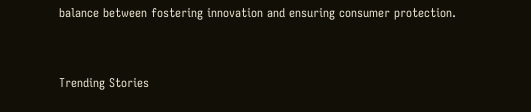balance between fostering innovation and ensuring consumer protection.


Trending Stories